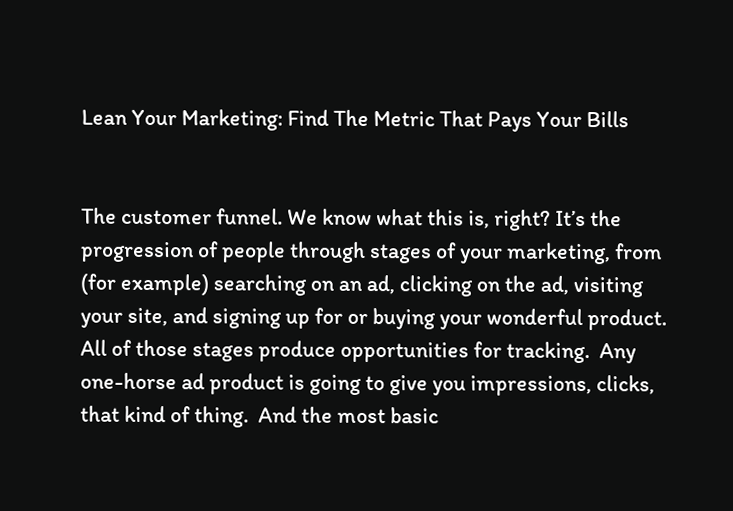Lean Your Marketing: Find The Metric That Pays Your Bills


The customer funnel. We know what this is, right? It’s the progression of people through stages of your marketing, from (for example) searching on an ad, clicking on the ad, visiting your site, and signing up for or buying your wonderful product. All of those stages produce opportunities for tracking.  Any one-horse ad product is going to give you impressions, clicks, that kind of thing.  And the most basic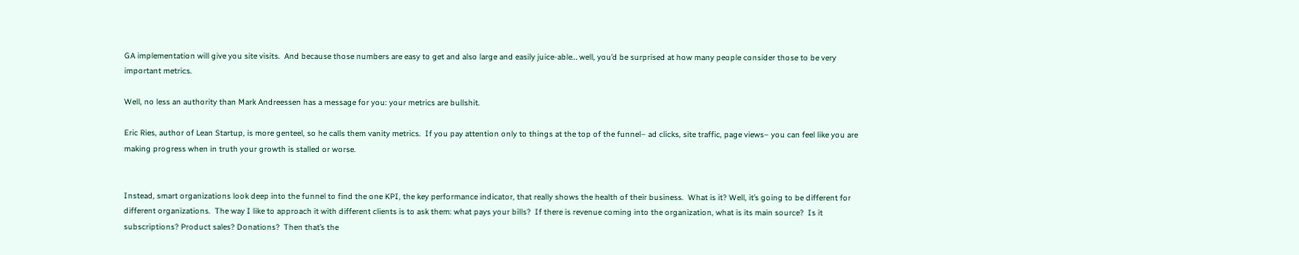GA implementation will give you site visits.  And because those numbers are easy to get and also large and easily juice-able… well, you’d be surprised at how many people consider those to be very important metrics.

Well, no less an authority than Mark Andreessen has a message for you: your metrics are bullshit.

Eric Ries, author of Lean Startup, is more genteel, so he calls them vanity metrics.  If you pay attention only to things at the top of the funnel– ad clicks, site traffic, page views– you can feel like you are making progress when in truth your growth is stalled or worse.


Instead, smart organizations look deep into the funnel to find the one KPI, the key performance indicator, that really shows the health of their business.  What is it? Well, it’s going to be different for different organizations.  The way I like to approach it with different clients is to ask them: what pays your bills?  If there is revenue coming into the organization, what is its main source?  Is it subscriptions? Product sales? Donations?  Then that’s the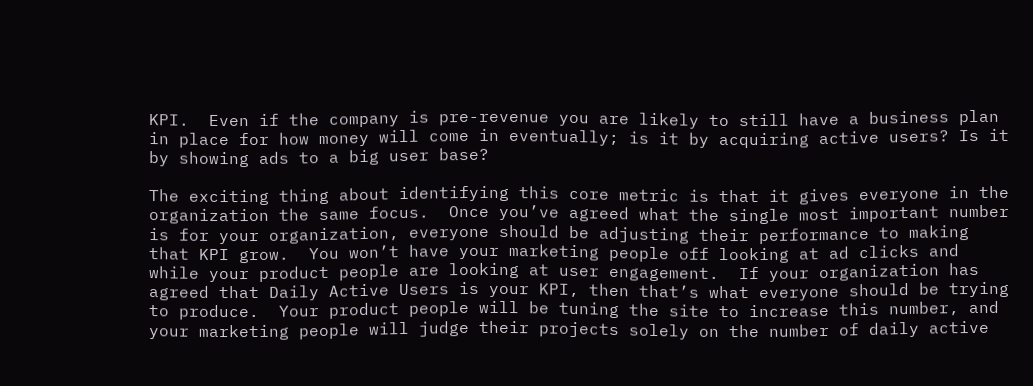KPI.  Even if the company is pre-revenue you are likely to still have a business plan in place for how money will come in eventually; is it by acquiring active users? Is it by showing ads to a big user base?

The exciting thing about identifying this core metric is that it gives everyone in the organization the same focus.  Once you’ve agreed what the single most important number is for your organization, everyone should be adjusting their performance to making that KPI grow.  You won’t have your marketing people off looking at ad clicks and while your product people are looking at user engagement.  If your organization has agreed that Daily Active Users is your KPI, then that’s what everyone should be trying to produce.  Your product people will be tuning the site to increase this number, and your marketing people will judge their projects solely on the number of daily active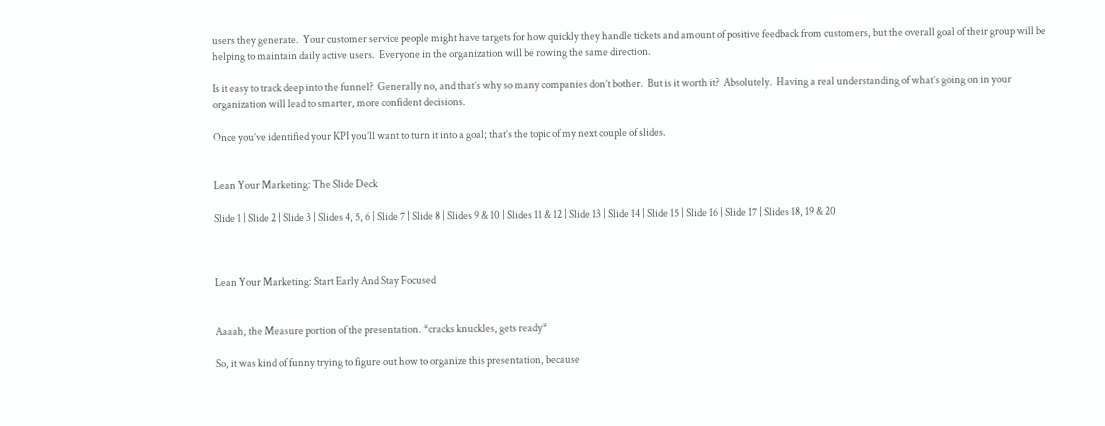users they generate.  Your customer service people might have targets for how quickly they handle tickets and amount of positive feedback from customers, but the overall goal of their group will be helping to maintain daily active users.  Everyone in the organization will be rowing the same direction.

Is it easy to track deep into the funnel?  Generally no, and that’s why so many companies don’t bother.  But is it worth it?  Absolutely.  Having a real understanding of what’s going on in your organization will lead to smarter, more confident decisions.

Once you’ve identified your KPI you’ll want to turn it into a goal; that’s the topic of my next couple of slides.


Lean Your Marketing: The Slide Deck

Slide 1 | Slide 2 | Slide 3 | Slides 4, 5, 6 | Slide 7 | Slide 8 | Slides 9 & 10 | Slides 11 & 12 | Slide 13 | Slide 14 | Slide 15 | Slide 16 | Slide 17 | Slides 18, 19 & 20



Lean Your Marketing: Start Early And Stay Focused


Aaaah, the Measure portion of the presentation. *cracks knuckles, gets ready*

So, it was kind of funny trying to figure out how to organize this presentation, because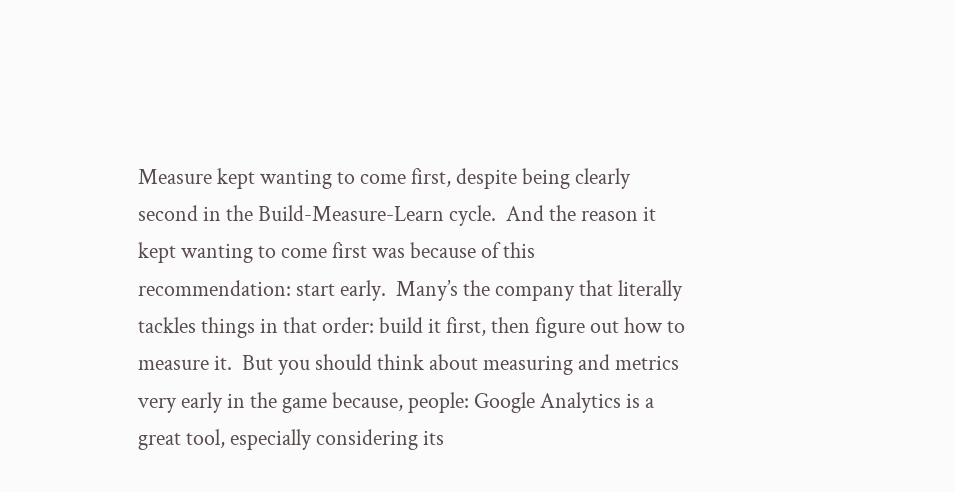Measure kept wanting to come first, despite being clearly second in the Build-Measure-Learn cycle.  And the reason it kept wanting to come first was because of this recommendation: start early.  Many’s the company that literally tackles things in that order: build it first, then figure out how to measure it.  But you should think about measuring and metrics very early in the game because, people: Google Analytics is a great tool, especially considering its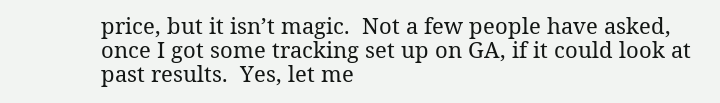price, but it isn’t magic.  Not a few people have asked, once I got some tracking set up on GA, if it could look at past results.  Yes, let me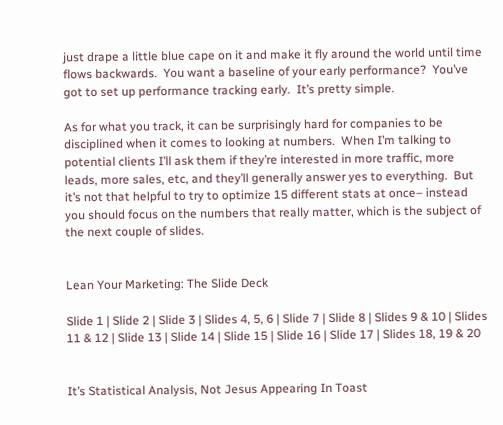just drape a little blue cape on it and make it fly around the world until time flows backwards.  You want a baseline of your early performance?  You’ve got to set up performance tracking early.  It’s pretty simple.

As for what you track, it can be surprisingly hard for companies to be disciplined when it comes to looking at numbers.  When I’m talking to potential clients I’ll ask them if they’re interested in more traffic, more leads, more sales, etc, and they’ll generally answer yes to everything.  But it’s not that helpful to try to optimize 15 different stats at once– instead you should focus on the numbers that really matter, which is the subject of the next couple of slides.


Lean Your Marketing: The Slide Deck

Slide 1 | Slide 2 | Slide 3 | Slides 4, 5, 6 | Slide 7 | Slide 8 | Slides 9 & 10 | Slides 11 & 12 | Slide 13 | Slide 14 | Slide 15 | Slide 16 | Slide 17 | Slides 18, 19 & 20


It’s Statistical Analysis, Not Jesus Appearing In Toast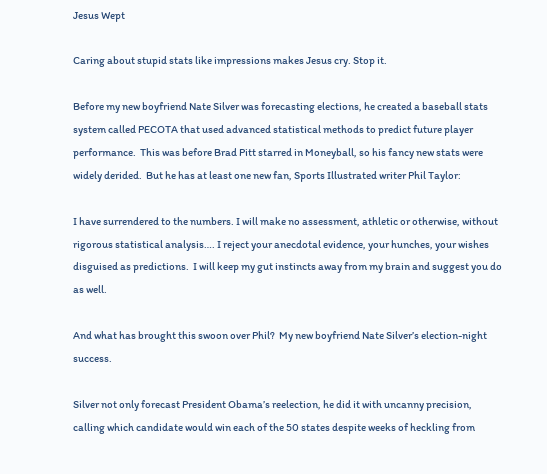Jesus Wept

Caring about stupid stats like impressions makes Jesus cry. Stop it.

Before my new boyfriend Nate Silver was forecasting elections, he created a baseball stats system called PECOTA that used advanced statistical methods to predict future player performance.  This was before Brad Pitt starred in Moneyball, so his fancy new stats were widely derided.  But he has at least one new fan, Sports Illustrated writer Phil Taylor:

I have surrendered to the numbers. I will make no assessment, athletic or otherwise, without rigorous statistical analysis…. I reject your anecdotal evidence, your hunches, your wishes disguised as predictions.  I will keep my gut instincts away from my brain and suggest you do as well.

And what has brought this swoon over Phil?  My new boyfriend Nate Silver’s election-night success.

Silver not only forecast President Obama’s reelection, he did it with uncanny precision, calling which candidate would win each of the 50 states despite weeks of heckling from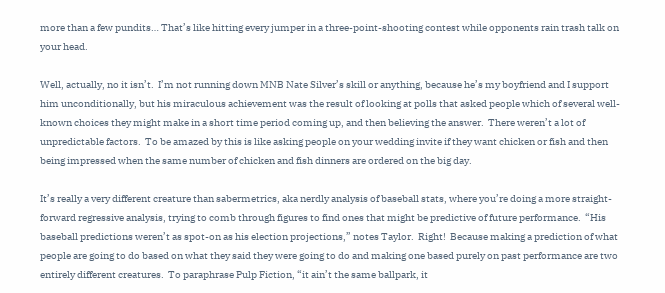more than a few pundits… That’s like hitting every jumper in a three-point-shooting contest while opponents rain trash talk on your head.

Well, actually, no it isn’t.  I’m not running down MNB Nate Silver’s skill or anything, because he’s my boyfriend and I support him unconditionally, but his miraculous achievement was the result of looking at polls that asked people which of several well-known choices they might make in a short time period coming up, and then believing the answer.  There weren’t a lot of unpredictable factors.  To be amazed by this is like asking people on your wedding invite if they want chicken or fish and then being impressed when the same number of chicken and fish dinners are ordered on the big day.

It’s really a very different creature than sabermetrics, aka nerdly analysis of baseball stats, where you’re doing a more straight-forward regressive analysis, trying to comb through figures to find ones that might be predictive of future performance.  “His baseball predictions weren’t as spot-on as his election projections,” notes Taylor.  Right!  Because making a prediction of what people are going to do based on what they said they were going to do and making one based purely on past performance are two entirely different creatures.  To paraphrase Pulp Fiction, “it ain’t the same ballpark, it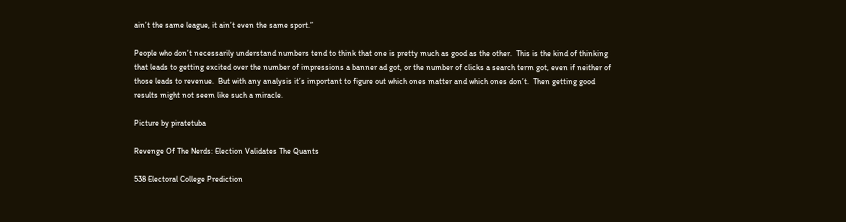ain’t the same league, it ain’t even the same sport.”

People who don’t necessarily understand numbers tend to think that one is pretty much as good as the other.  This is the kind of thinking that leads to getting excited over the number of impressions a banner ad got, or the number of clicks a search term got, even if neither of those leads to revenue.  But with any analysis it’s important to figure out which ones matter and which ones don’t.  Then getting good results might not seem like such a miracle.

Picture by piratetuba

Revenge Of The Nerds: Election Validates The Quants

538 Electoral College Prediction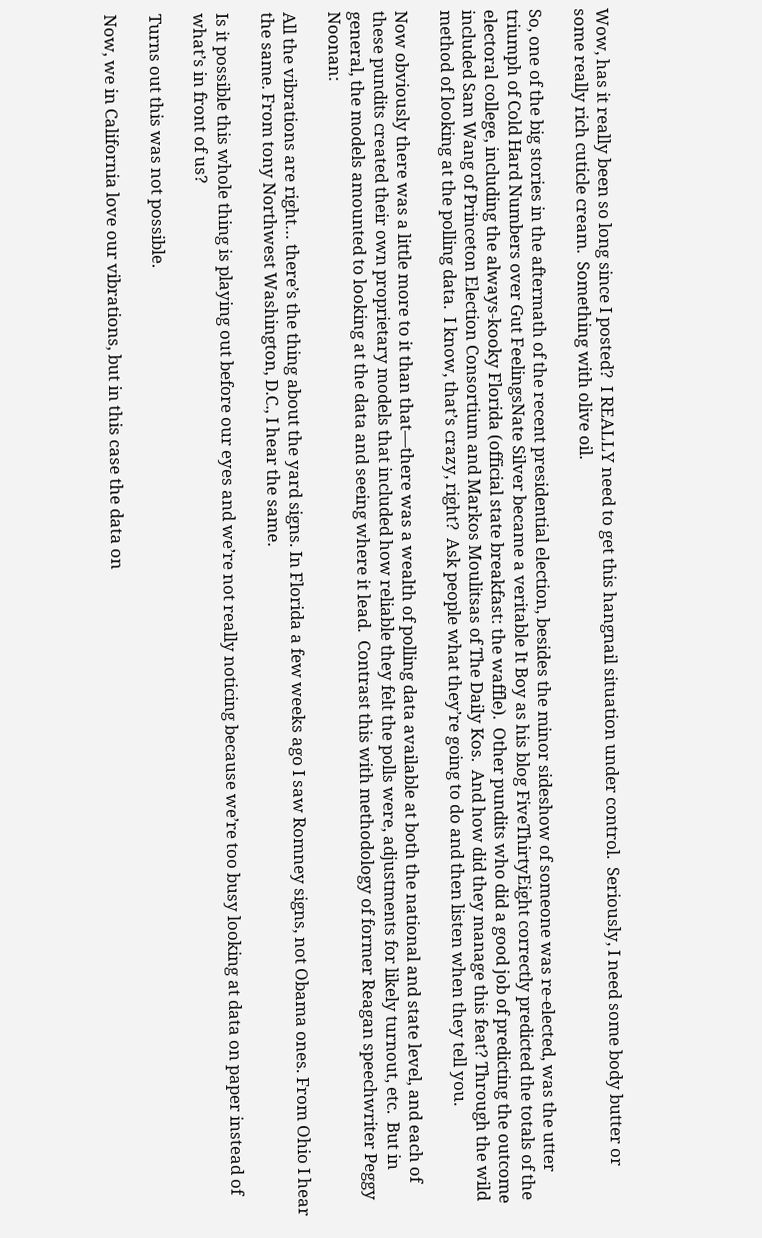Wow, has it really been so long since I posted?  I REALLY need to get this hangnail situation under control.  Seriously, I need some body butter or some really rich cuticle cream.  Something with olive oil.

So, one of the big stories in the aftermath of the recent presidential election, besides the minor sideshow of someone was re-elected, was the utter triumph of Cold Hard Numbers over Gut FeelingsNate Silver became a veritable It Boy as his blog FiveThirtyEight correctly predicted the totals of the electoral college, including the always-kooky Florida (official state breakfast: the waffle).  Other pundits who did a good job of predicting the outcome included Sam Wang of Princeton Election Consortium and Markos Moulitsas of The Daily Kos.  And how did they manage this feat? Through the wild method of looking at the polling data.  I know, that’s crazy, right?  Ask people what they’re going to do and then listen when they tell you.

Now obviously there was a little more to it than that—there was a wealth of polling data available at both the national and state level, and each of these pundits created their own proprietary models that included how reliable they felt the polls were, adjustments for likely turnout, etc.  But in general, the models amounted to looking at the data and seeing where it lead.  Contrast this with methodology of former Reagan speechwriter Peggy Noonan:

All the vibrations are right… there’s the thing about the yard signs. In Florida a few weeks ago I saw Romney signs, not Obama ones. From Ohio I hear the same. From tony Northwest Washington, D.C., I hear the same.

Is it possible this whole thing is playing out before our eyes and we’re not really noticing because we’re too busy looking at data on paper instead of what’s in front of us?

Turns out this was not possible.

Now, we in California love our vibrations, but in this case the data on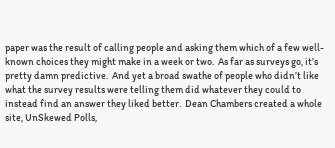paper was the result of calling people and asking them which of a few well-known choices they might make in a week or two.  As far as surveys go, it’s pretty damn predictive.  And yet a broad swathe of people who didn’t like what the survey results were telling them did whatever they could to instead find an answer they liked better.  Dean Chambers created a whole site, UnSkewed Polls,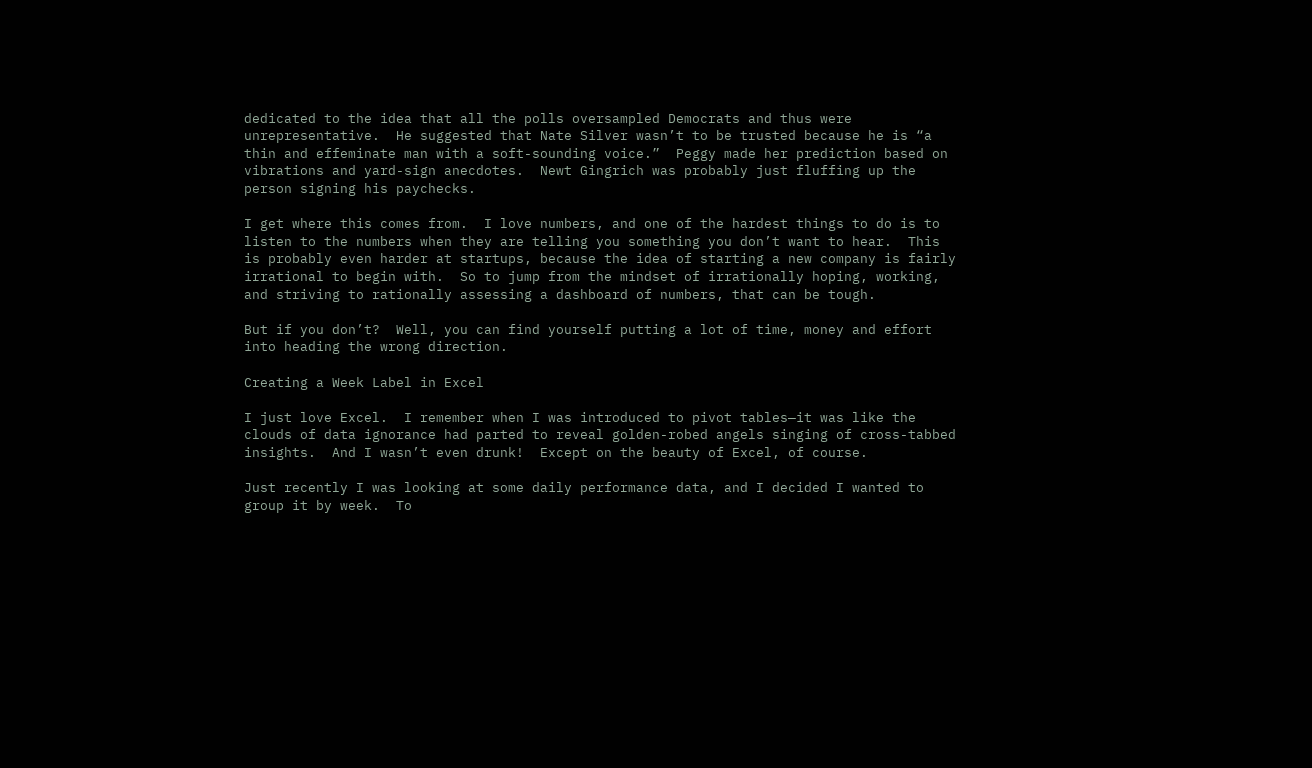dedicated to the idea that all the polls oversampled Democrats and thus were unrepresentative.  He suggested that Nate Silver wasn’t to be trusted because he is “a thin and effeminate man with a soft-sounding voice.”  Peggy made her prediction based on vibrations and yard-sign anecdotes.  Newt Gingrich was probably just fluffing up the person signing his paychecks.

I get where this comes from.  I love numbers, and one of the hardest things to do is to listen to the numbers when they are telling you something you don’t want to hear.  This is probably even harder at startups, because the idea of starting a new company is fairly irrational to begin with.  So to jump from the mindset of irrationally hoping, working, and striving to rationally assessing a dashboard of numbers, that can be tough.

But if you don’t?  Well, you can find yourself putting a lot of time, money and effort into heading the wrong direction.

Creating a Week Label in Excel

I just love Excel.  I remember when I was introduced to pivot tables—it was like the clouds of data ignorance had parted to reveal golden-robed angels singing of cross-tabbed insights.  And I wasn’t even drunk!  Except on the beauty of Excel, of course.

Just recently I was looking at some daily performance data, and I decided I wanted to group it by week.  To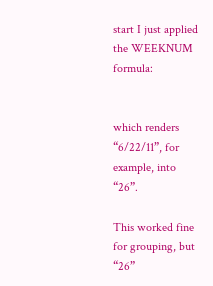start I just applied the WEEKNUM formula:


which renders “6/22/11”, for example, into “26”.

This worked fine for grouping, but “26”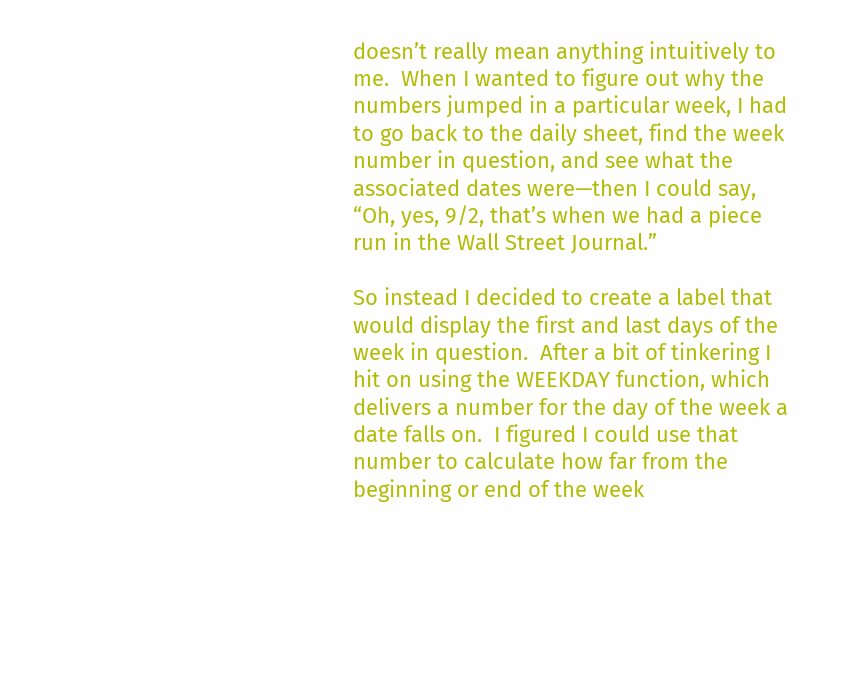doesn’t really mean anything intuitively to me.  When I wanted to figure out why the numbers jumped in a particular week, I had to go back to the daily sheet, find the week number in question, and see what the associated dates were—then I could say, “Oh, yes, 9/2, that’s when we had a piece run in the Wall Street Journal.”

So instead I decided to create a label that would display the first and last days of the week in question.  After a bit of tinkering I hit on using the WEEKDAY function, which delivers a number for the day of the week a date falls on.  I figured I could use that number to calculate how far from the beginning or end of the week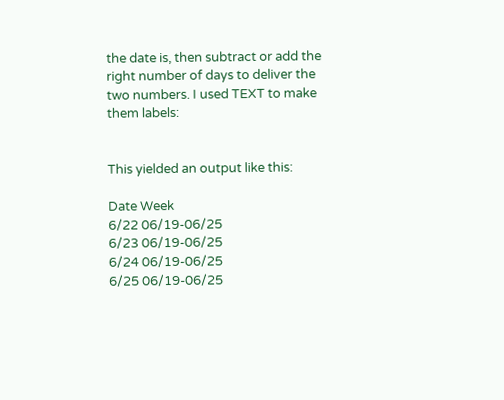the date is, then subtract or add the right number of days to deliver the two numbers. I used TEXT to make them labels:


This yielded an output like this:

Date Week
6/22 06/19-06/25
6/23 06/19-06/25
6/24 06/19-06/25
6/25 06/19-06/25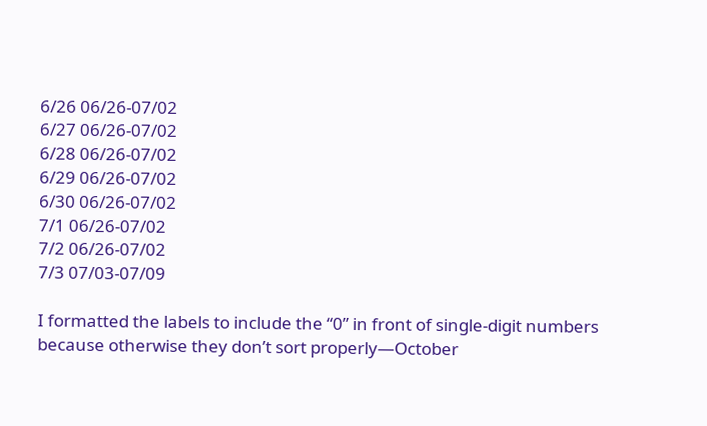6/26 06/26-07/02
6/27 06/26-07/02
6/28 06/26-07/02
6/29 06/26-07/02
6/30 06/26-07/02
7/1 06/26-07/02
7/2 06/26-07/02
7/3 07/03-07/09

I formatted the labels to include the “0” in front of single-digit numbers because otherwise they don’t sort properly—October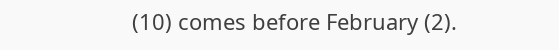(10) comes before February (2).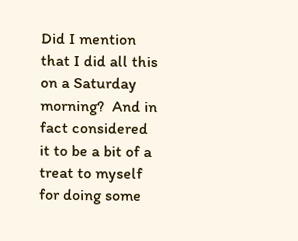Did I mention that I did all this on a Saturday morning?  And in fact considered it to be a bit of a treat to myself for doing some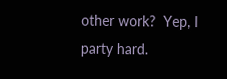other work?  Yep, I party hard.